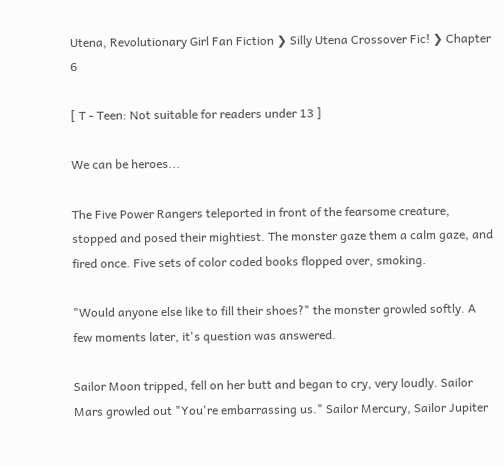Utena, Revolutionary Girl Fan Fiction ❯ Silly Utena Crossover Fic! ❯ Chapter 6

[ T - Teen: Not suitable for readers under 13 ]

We can be heroes...

The Five Power Rangers teleported in front of the fearsome creature, stopped and posed their mightiest. The monster gaze them a calm gaze, and fired once. Five sets of color coded books flopped over, smoking.

"Would anyone else like to fill their shoes?" the monster growled softly. A few moments later, it's question was answered.

Sailor Moon tripped, fell on her butt and began to cry, very loudly. Sailor Mars growled out "You're embarrassing us." Sailor Mercury, Sailor Jupiter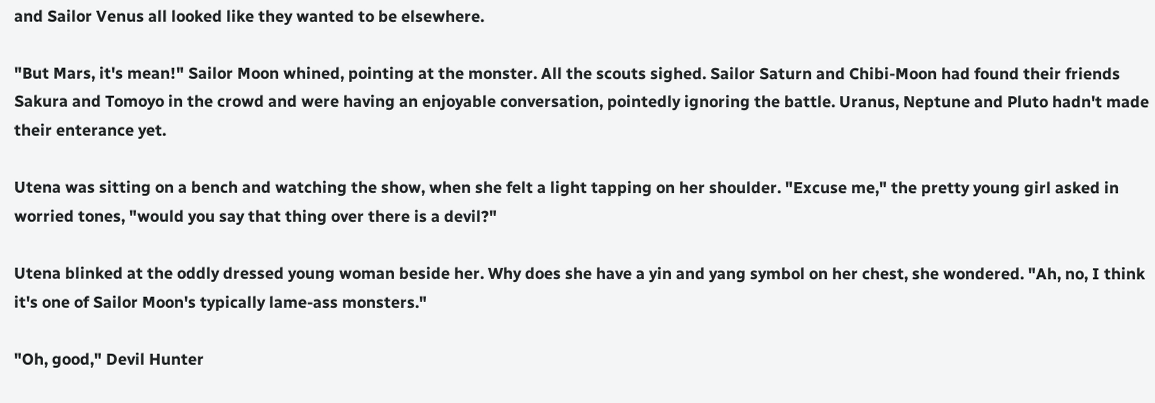and Sailor Venus all looked like they wanted to be elsewhere.

"But Mars, it's mean!" Sailor Moon whined, pointing at the monster. All the scouts sighed. Sailor Saturn and Chibi-Moon had found their friends Sakura and Tomoyo in the crowd and were having an enjoyable conversation, pointedly ignoring the battle. Uranus, Neptune and Pluto hadn't made their enterance yet.

Utena was sitting on a bench and watching the show, when she felt a light tapping on her shoulder. "Excuse me," the pretty young girl asked in worried tones, "would you say that thing over there is a devil?"

Utena blinked at the oddly dressed young woman beside her. Why does she have a yin and yang symbol on her chest, she wondered. "Ah, no, I think it's one of Sailor Moon's typically lame-ass monsters."

"Oh, good," Devil Hunter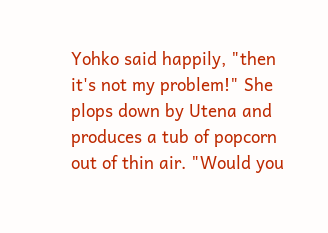Yohko said happily, "then it's not my problem!" She plops down by Utena and produces a tub of popcorn out of thin air. "Would you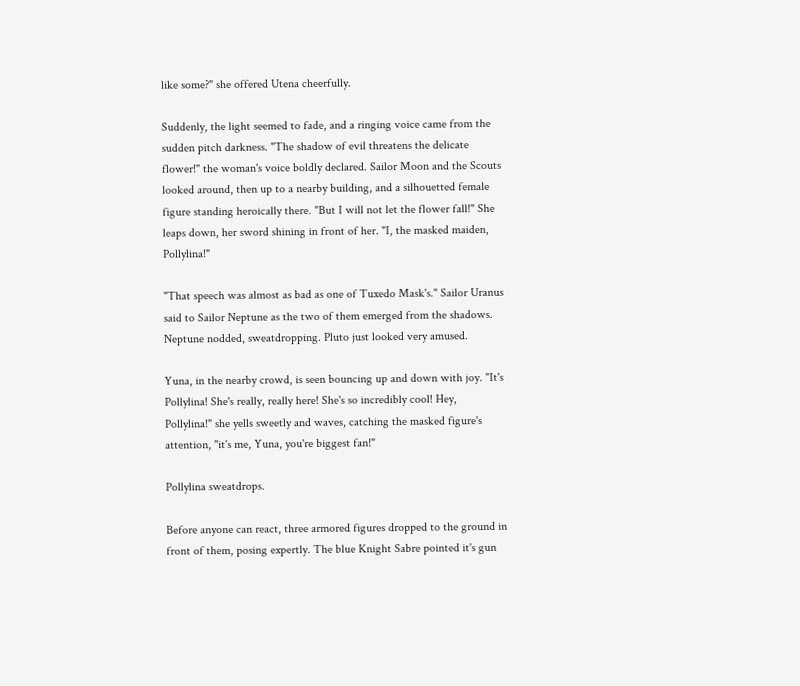like some?" she offered Utena cheerfully.

Suddenly, the light seemed to fade, and a ringing voice came from the sudden pitch darkness. "The shadow of evil threatens the delicate flower!" the woman's voice boldly declared. Sailor Moon and the Scouts looked around, then up to a nearby building, and a silhouetted female figure standing heroically there. "But I will not let the flower fall!" She leaps down, her sword shining in front of her. "I, the masked maiden, Pollylina!"

"That speech was almost as bad as one of Tuxedo Mask's." Sailor Uranus said to Sailor Neptune as the two of them emerged from the shadows. Neptune nodded, sweatdropping. Pluto just looked very amused.

Yuna, in the nearby crowd, is seen bouncing up and down with joy. "It's Pollylina! She's really, really here! She's so incredibly cool! Hey, Pollylina!" she yells sweetly and waves, catching the masked figure's attention, "it's me, Yuna, you're biggest fan!"

Pollylina sweatdrops.

Before anyone can react, three armored figures dropped to the ground in front of them, posing expertly. The blue Knight Sabre pointed it's gun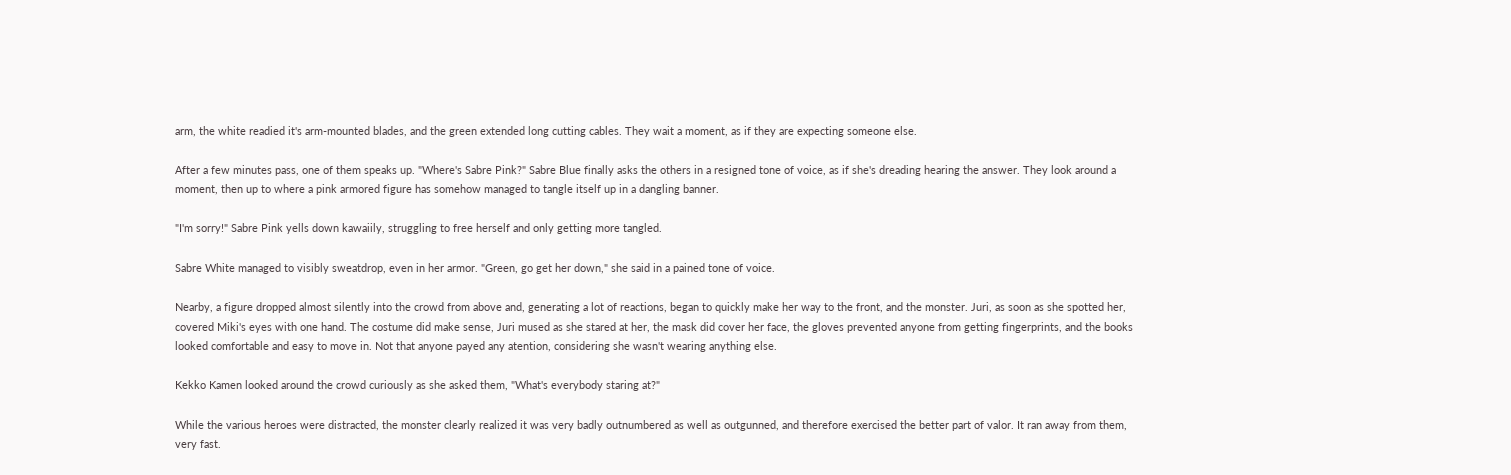arm, the white readied it's arm-mounted blades, and the green extended long cutting cables. They wait a moment, as if they are expecting someone else.

After a few minutes pass, one of them speaks up. "Where's Sabre Pink?" Sabre Blue finally asks the others in a resigned tone of voice, as if she's dreading hearing the answer. They look around a moment, then up to where a pink armored figure has somehow managed to tangle itself up in a dangling banner.

"I'm sorry!" Sabre Pink yells down kawaiily, struggling to free herself and only getting more tangled.

Sabre White managed to visibly sweatdrop, even in her armor. "Green, go get her down," she said in a pained tone of voice.

Nearby, a figure dropped almost silently into the crowd from above and, generating a lot of reactions, began to quickly make her way to the front, and the monster. Juri, as soon as she spotted her, covered Miki's eyes with one hand. The costume did make sense, Juri mused as she stared at her, the mask did cover her face, the gloves prevented anyone from getting fingerprints, and the books looked comfortable and easy to move in. Not that anyone payed any atention, considering she wasn't wearing anything else.

Kekko Kamen looked around the crowd curiously as she asked them, "What's everybody staring at?"

While the various heroes were distracted, the monster clearly realized it was very badly outnumbered as well as outgunned, and therefore exercised the better part of valor. It ran away from them, very fast.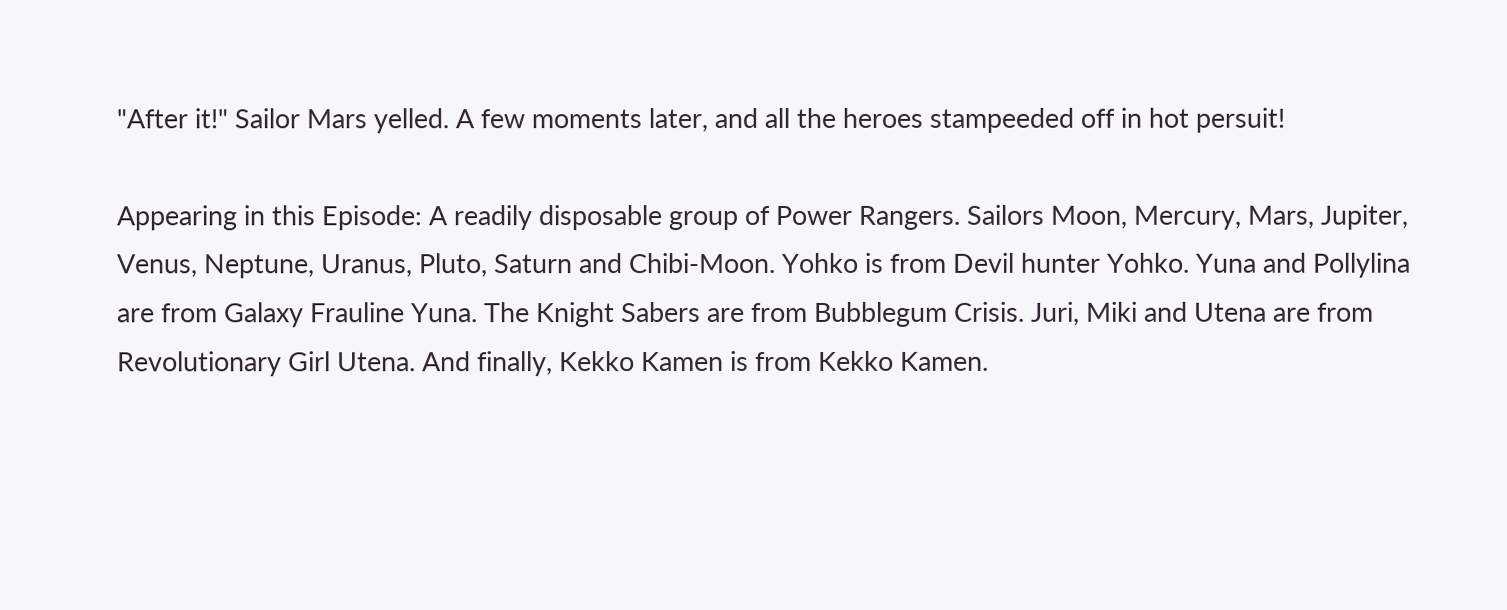"After it!" Sailor Mars yelled. A few moments later, and all the heroes stampeeded off in hot persuit!

Appearing in this Episode: A readily disposable group of Power Rangers. Sailors Moon, Mercury, Mars, Jupiter, Venus, Neptune, Uranus, Pluto, Saturn and Chibi-Moon. Yohko is from Devil hunter Yohko. Yuna and Pollylina are from Galaxy Frauline Yuna. The Knight Sabers are from Bubblegum Crisis. Juri, Miki and Utena are from Revolutionary Girl Utena. And finally, Kekko Kamen is from Kekko Kamen.